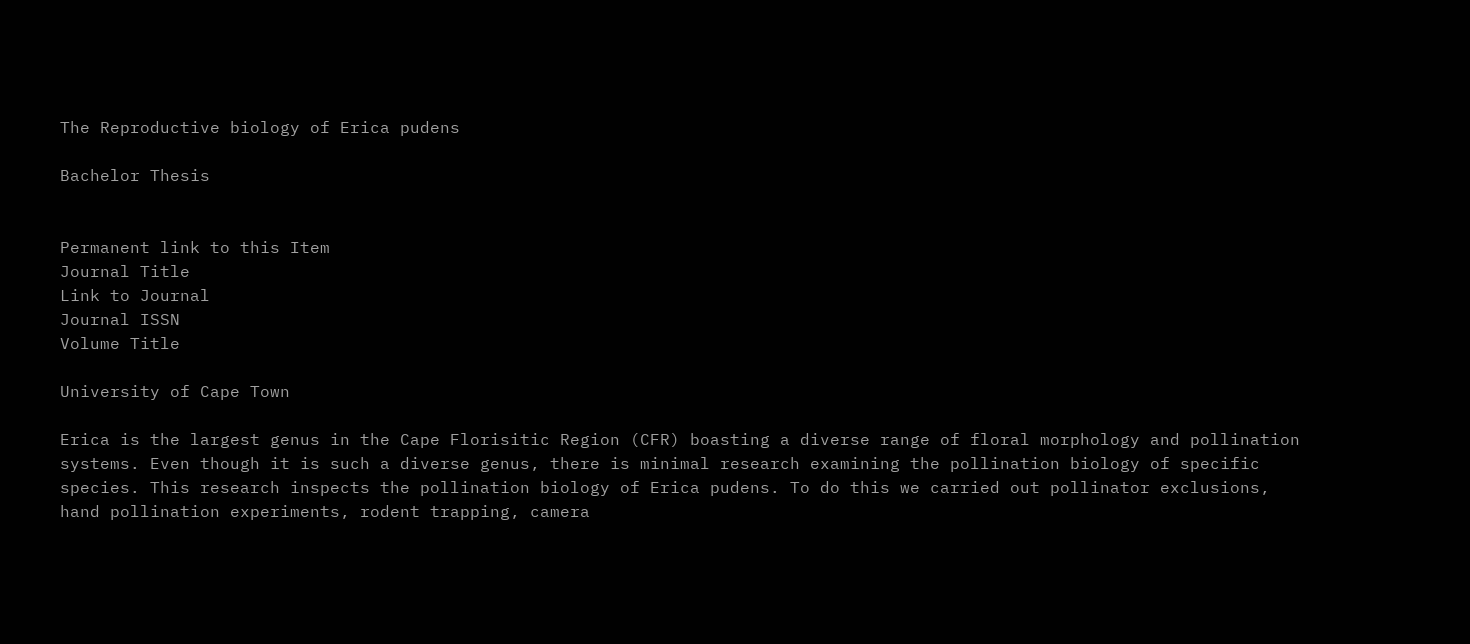The Reproductive biology of Erica pudens

Bachelor Thesis


Permanent link to this Item
Journal Title
Link to Journal
Journal ISSN
Volume Title

University of Cape Town

Erica is the largest genus in the Cape Florisitic Region (CFR) boasting a diverse range of floral morphology and pollination systems. Even though it is such a diverse genus, there is minimal research examining the pollination biology of specific species. This research inspects the pollination biology of Erica pudens. To do this we carried out pollinator exclusions, hand pollination experiments, rodent trapping, camera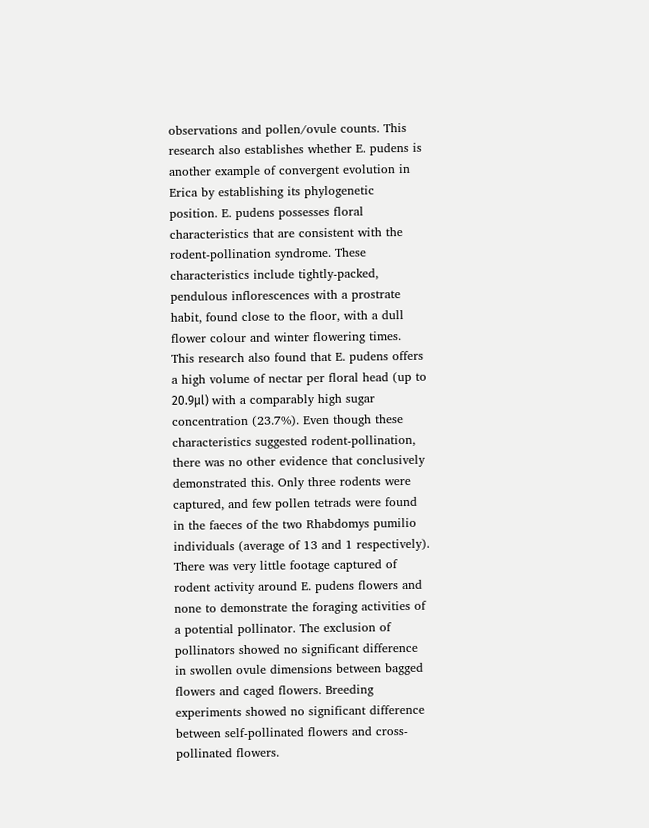observations and pollen/ovule counts. This research also establishes whether E. pudens is another example of convergent evolution in Erica by establishing its phylogenetic position. E. pudens possesses floral characteristics that are consistent with the rodent-pollination syndrome. These characteristics include tightly-packed, pendulous inflorescences with a prostrate habit, found close to the floor, with a dull flower colour and winter flowering times. This research also found that E. pudens offers a high volume of nectar per floral head (up to 20.9μl) with a comparably high sugar concentration (23.7%). Even though these characteristics suggested rodent-pollination, there was no other evidence that conclusively demonstrated this. Only three rodents were captured, and few pollen tetrads were found in the faeces of the two Rhabdomys pumilio individuals (average of 13 and 1 respectively). There was very little footage captured of rodent activity around E. pudens flowers and none to demonstrate the foraging activities of a potential pollinator. The exclusion of pollinators showed no significant difference in swollen ovule dimensions between bagged flowers and caged flowers. Breeding experiments showed no significant difference between self-pollinated flowers and cross-pollinated flowers.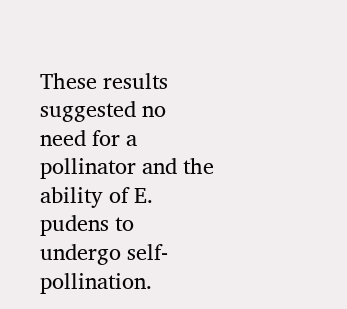These results suggested no need for a pollinator and the ability of E. pudens to undergo self-pollination.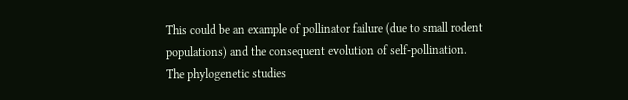This could be an example of pollinator failure (due to small rodent populations) and the consequent evolution of self-pollination. The phylogenetic studies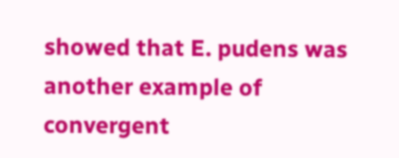showed that E. pudens was another example of convergent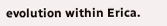evolution within Erica.